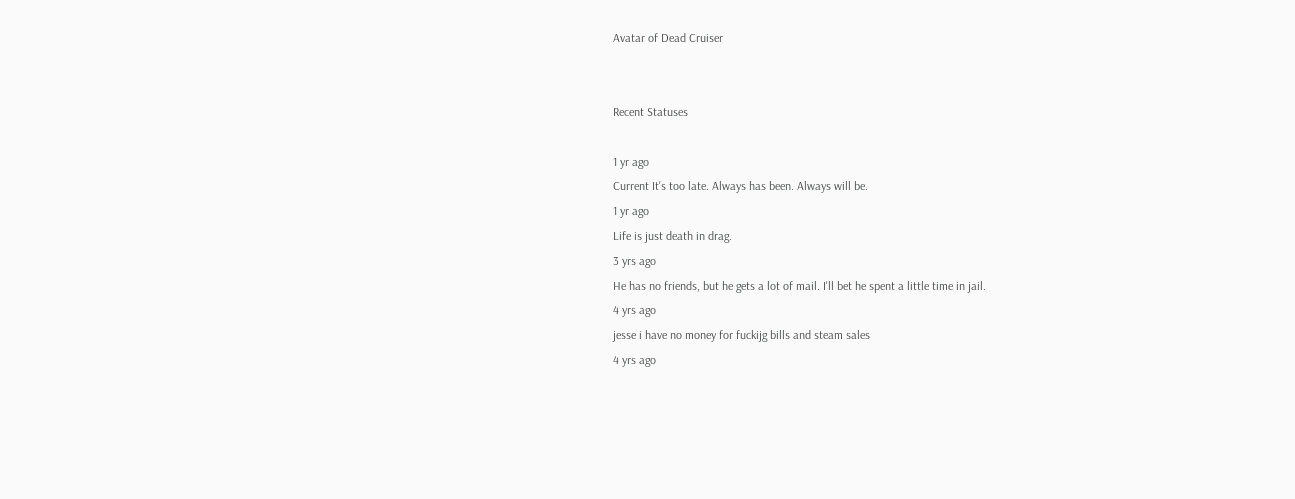Avatar of Dead Cruiser


Recent Statuses

1 yr ago
Current It's too late. Always has been. Always will be.
1 yr ago
Life is just death in drag.
3 yrs ago
He has no friends, but he gets a lot of mail. I'll bet he spent a little time in jail.
4 yrs ago
jesse i have no money for fuckijg bills and steam sales
4 yrs ago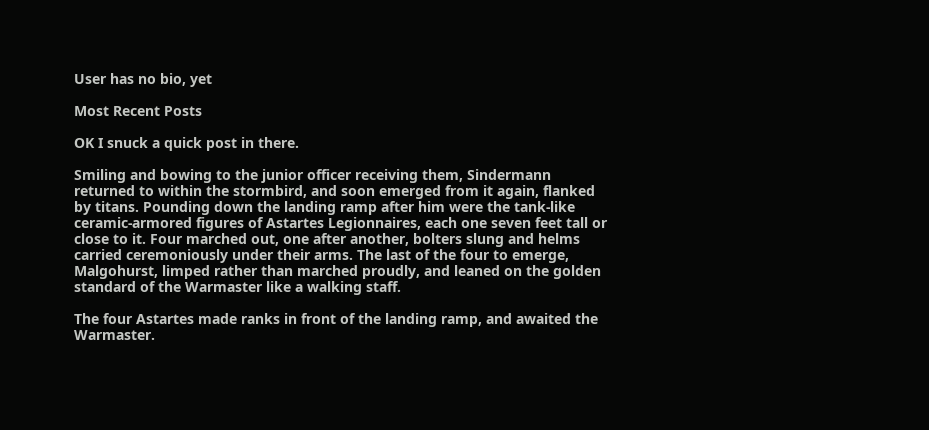User has no bio, yet

Most Recent Posts

OK I snuck a quick post in there.

Smiling and bowing to the junior officer receiving them, Sindermann returned to within the stormbird, and soon emerged from it again, flanked by titans. Pounding down the landing ramp after him were the tank-like ceramic-armored figures of Astartes Legionnaires, each one seven feet tall or close to it. Four marched out, one after another, bolters slung and helms carried ceremoniously under their arms. The last of the four to emerge, Malgohurst, limped rather than marched proudly, and leaned on the golden standard of the Warmaster like a walking staff.

The four Astartes made ranks in front of the landing ramp, and awaited the Warmaster.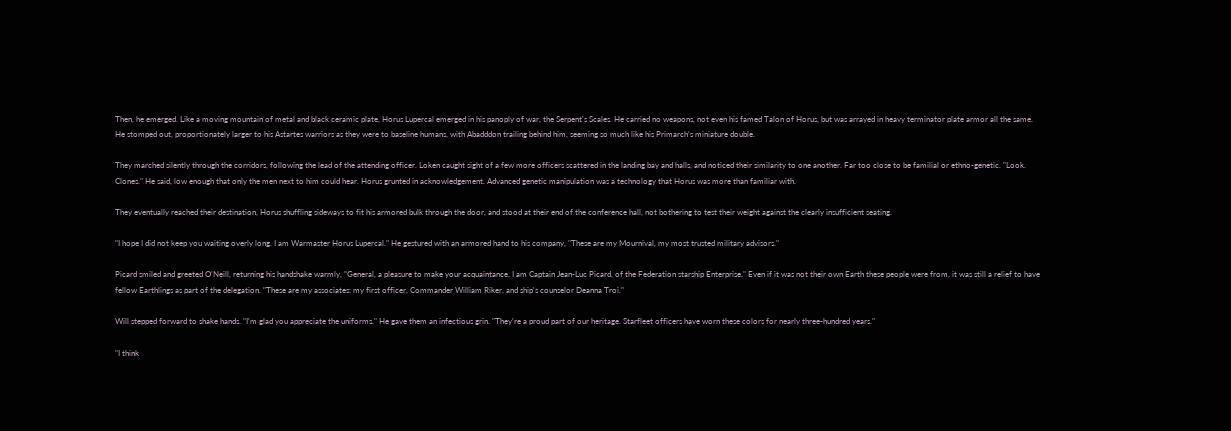Then, he emerged. Like a moving mountain of metal and black ceramic plate, Horus Lupercal emerged in his panoply of war, the Serpent's Scales. He carried no weapons, not even his famed Talon of Horus, but was arrayed in heavy terminator plate armor all the same. He stomped out, proportionately larger to his Astartes warriors as they were to baseline humans, with Abadddon trailing behind him, seeming so much like his Primarch's miniature double.

They marched silently through the corridors, following the lead of the attending officer. Loken caught sight of a few more officers scattered in the landing bay and halls, and noticed their similarity to one another. Far too close to be familial or ethno-genetic. "Look. Clones." He said, low enough that only the men next to him could hear. Horus grunted in acknowledgement. Advanced genetic manipulation was a technology that Horus was more than familiar with.

They eventually reached their destination, Horus shuffling sideways to fit his armored bulk through the door, and stood at their end of the conference hall, not bothering to test their weight against the clearly insufficient seating.

"I hope I did not keep you waiting overly long. I am Warmaster Horus Lupercal." He gestured with an armored hand to his company, "These are my Mournival, my most trusted military advisors."

Picard smiled and greeted O'Neill, returning his handshake warmly, "General, a pleasure to make your acquaintance. I am Captain Jean-Luc Picard, of the Federation starship Enterprise." Even if it was not their own Earth these people were from, it was still a relief to have fellow Earthlings as part of the delegation. "These are my associates: my first officer, Commander William Riker, and ship's counselor Deanna Troi."

Will stepped forward to shake hands. "I'm glad you appreciate the uniforms." He gave them an infectious grin. "They're a proud part of our heritage. Starfleet officers have worn these colors for nearly three-hundred years."

"I think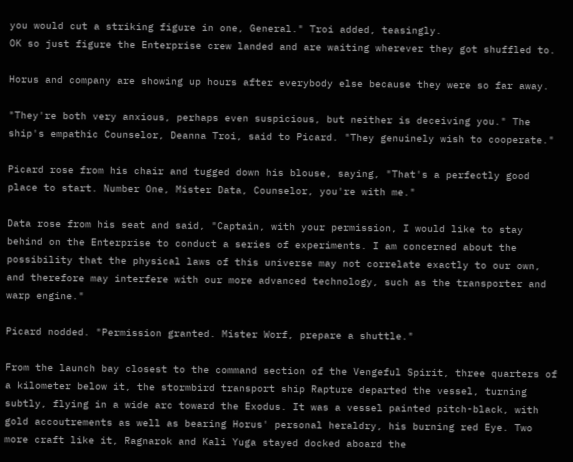you would cut a striking figure in one, General." Troi added, teasingly.
OK so just figure the Enterprise crew landed and are waiting wherever they got shuffled to.

Horus and company are showing up hours after everybody else because they were so far away.

"They're both very anxious, perhaps even suspicious, but neither is deceiving you." The ship's empathic Counselor, Deanna Troi, said to Picard. "They genuinely wish to cooperate."

Picard rose from his chair and tugged down his blouse, saying, "That's a perfectly good place to start. Number One, Mister Data, Counselor, you're with me."

Data rose from his seat and said, "Captain, with your permission, I would like to stay behind on the Enterprise to conduct a series of experiments. I am concerned about the possibility that the physical laws of this universe may not correlate exactly to our own, and therefore may interfere with our more advanced technology, such as the transporter and warp engine."

Picard nodded. "Permission granted. Mister Worf, prepare a shuttle."

From the launch bay closest to the command section of the Vengeful Spirit, three quarters of a kilometer below it, the stormbird transport ship Rapture departed the vessel, turning subtly, flying in a wide arc toward the Exodus. It was a vessel painted pitch-black, with gold accoutrements as well as bearing Horus' personal heraldry, his burning red Eye. Two more craft like it, Ragnarok and Kali Yuga stayed docked aboard the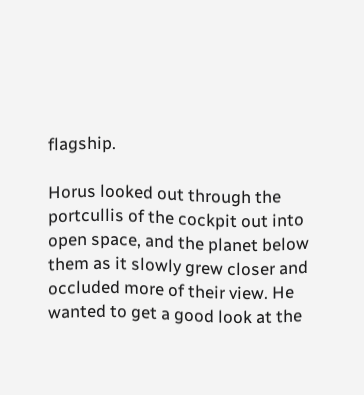flagship.

Horus looked out through the portcullis of the cockpit out into open space, and the planet below them as it slowly grew closer and occluded more of their view. He wanted to get a good look at the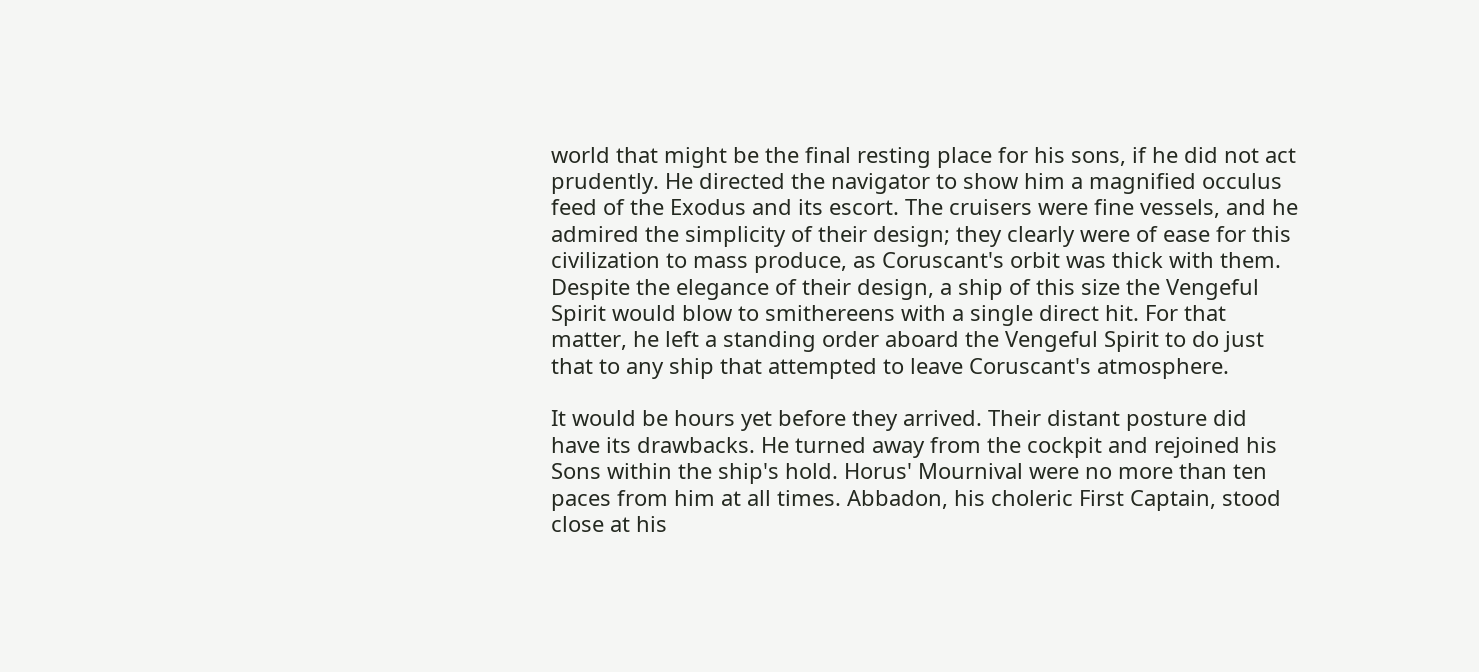world that might be the final resting place for his sons, if he did not act prudently. He directed the navigator to show him a magnified occulus feed of the Exodus and its escort. The cruisers were fine vessels, and he admired the simplicity of their design; they clearly were of ease for this civilization to mass produce, as Coruscant's orbit was thick with them. Despite the elegance of their design, a ship of this size the Vengeful Spirit would blow to smithereens with a single direct hit. For that matter, he left a standing order aboard the Vengeful Spirit to do just that to any ship that attempted to leave Coruscant's atmosphere.

It would be hours yet before they arrived. Their distant posture did have its drawbacks. He turned away from the cockpit and rejoined his Sons within the ship's hold. Horus' Mournival were no more than ten paces from him at all times. Abbadon, his choleric First Captain, stood close at his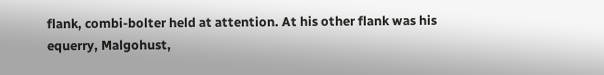flank, combi-bolter held at attention. At his other flank was his equerry, Malgohust,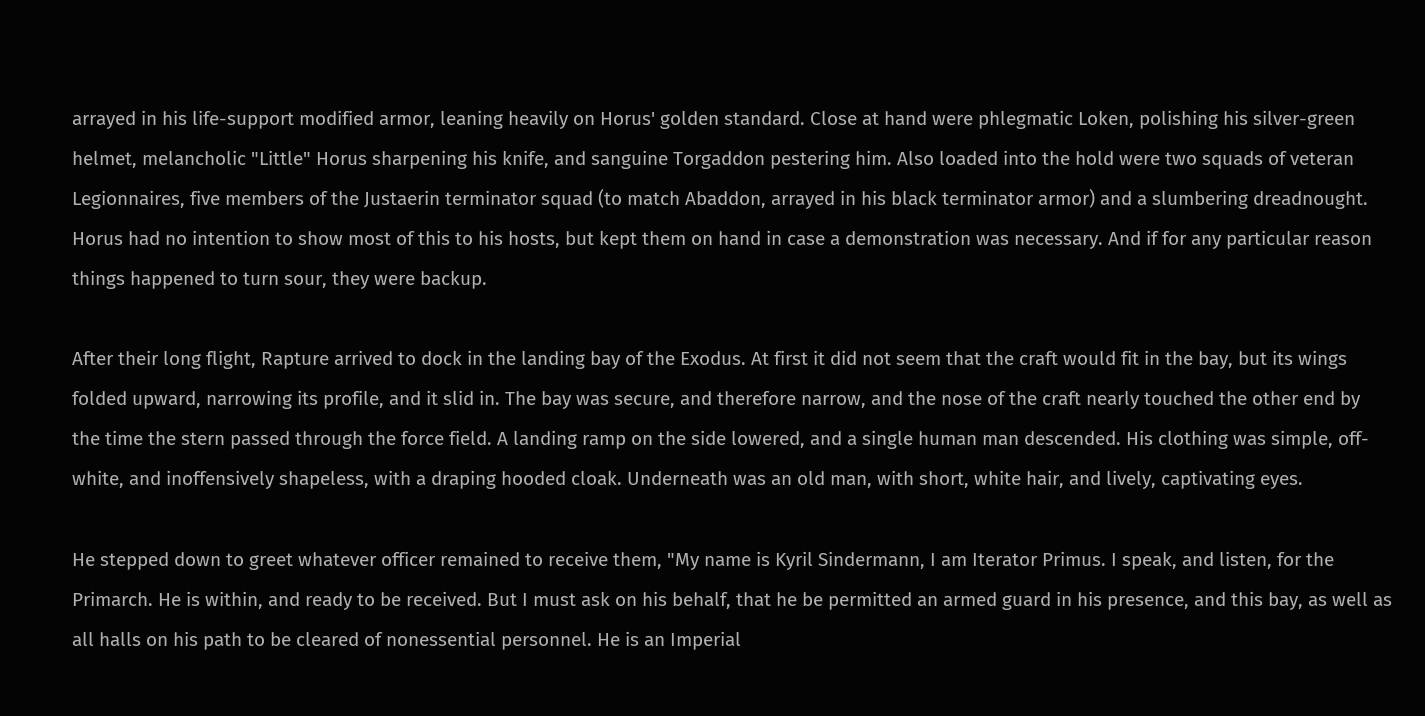arrayed in his life-support modified armor, leaning heavily on Horus' golden standard. Close at hand were phlegmatic Loken, polishing his silver-green helmet, melancholic "Little" Horus sharpening his knife, and sanguine Torgaddon pestering him. Also loaded into the hold were two squads of veteran Legionnaires, five members of the Justaerin terminator squad (to match Abaddon, arrayed in his black terminator armor) and a slumbering dreadnought. Horus had no intention to show most of this to his hosts, but kept them on hand in case a demonstration was necessary. And if for any particular reason things happened to turn sour, they were backup.

After their long flight, Rapture arrived to dock in the landing bay of the Exodus. At first it did not seem that the craft would fit in the bay, but its wings folded upward, narrowing its profile, and it slid in. The bay was secure, and therefore narrow, and the nose of the craft nearly touched the other end by the time the stern passed through the force field. A landing ramp on the side lowered, and a single human man descended. His clothing was simple, off-white, and inoffensively shapeless, with a draping hooded cloak. Underneath was an old man, with short, white hair, and lively, captivating eyes.

He stepped down to greet whatever officer remained to receive them, "My name is Kyril Sindermann, I am Iterator Primus. I speak, and listen, for the Primarch. He is within, and ready to be received. But I must ask on his behalf, that he be permitted an armed guard in his presence, and this bay, as well as all halls on his path to be cleared of nonessential personnel. He is an Imperial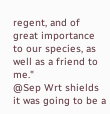regent, and of great importance to our species, as well as a friend to me."
@Sep Wrt shields it was going to be a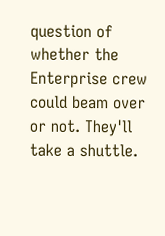question of whether the Enterprise crew could beam over or not. They'll take a shuttle.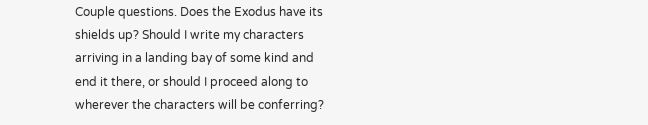Couple questions. Does the Exodus have its shields up? Should I write my characters arriving in a landing bay of some kind and end it there, or should I proceed along to wherever the characters will be conferring?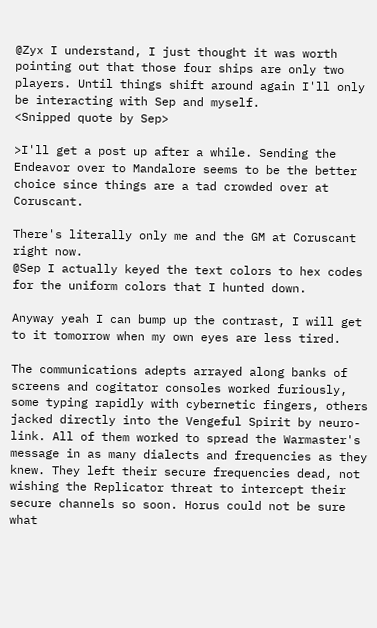@Zyx I understand, I just thought it was worth pointing out that those four ships are only two players. Until things shift around again I'll only be interacting with Sep and myself.
<Snipped quote by Sep>

>I'll get a post up after a while. Sending the Endeavor over to Mandalore seems to be the better choice since things are a tad crowded over at Coruscant.

There's literally only me and the GM at Coruscant right now.
@Sep I actually keyed the text colors to hex codes for the uniform colors that I hunted down.

Anyway yeah I can bump up the contrast, I will get to it tomorrow when my own eyes are less tired.

The communications adepts arrayed along banks of screens and cogitator consoles worked furiously, some typing rapidly with cybernetic fingers, others jacked directly into the Vengeful Spirit by neuro-link. All of them worked to spread the Warmaster's message in as many dialects and frequencies as they knew. They left their secure frequencies dead, not wishing the Replicator threat to intercept their secure channels so soon. Horus could not be sure what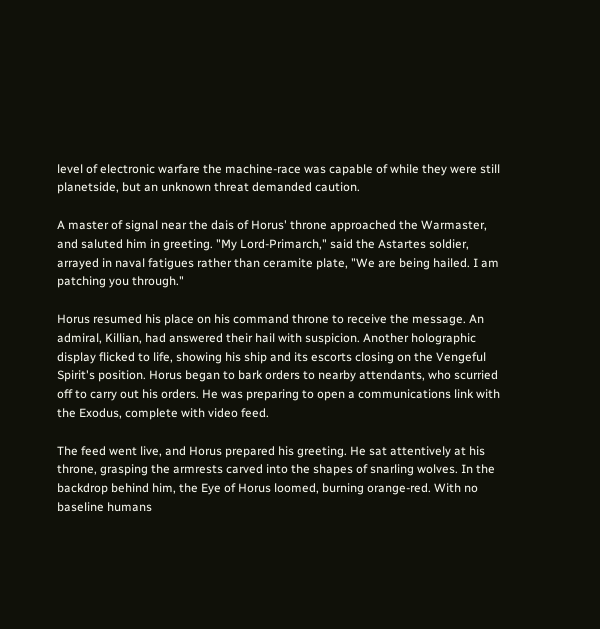level of electronic warfare the machine-race was capable of while they were still planetside, but an unknown threat demanded caution.

A master of signal near the dais of Horus' throne approached the Warmaster, and saluted him in greeting. "My Lord-Primarch," said the Astartes soldier, arrayed in naval fatigues rather than ceramite plate, "We are being hailed. I am patching you through."

Horus resumed his place on his command throne to receive the message. An admiral, Killian, had answered their hail with suspicion. Another holographic display flicked to life, showing his ship and its escorts closing on the Vengeful Spirit's position. Horus began to bark orders to nearby attendants, who scurried off to carry out his orders. He was preparing to open a communications link with the Exodus, complete with video feed.

The feed went live, and Horus prepared his greeting. He sat attentively at his throne, grasping the armrests carved into the shapes of snarling wolves. In the backdrop behind him, the Eye of Horus loomed, burning orange-red. With no baseline humans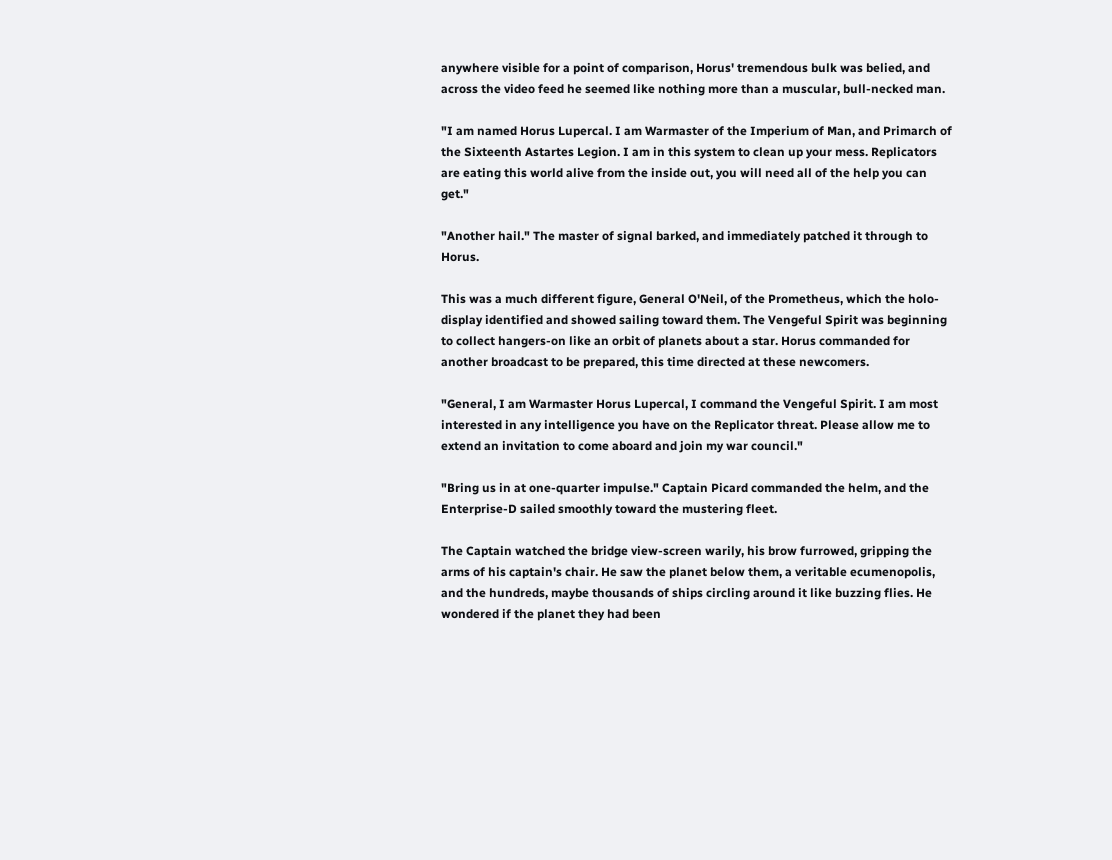anywhere visible for a point of comparison, Horus' tremendous bulk was belied, and across the video feed he seemed like nothing more than a muscular, bull-necked man.

"I am named Horus Lupercal. I am Warmaster of the Imperium of Man, and Primarch of the Sixteenth Astartes Legion. I am in this system to clean up your mess. Replicators are eating this world alive from the inside out, you will need all of the help you can get."

"Another hail." The master of signal barked, and immediately patched it through to Horus.

This was a much different figure, General O'Neil, of the Prometheus, which the holo-display identified and showed sailing toward them. The Vengeful Spirit was beginning to collect hangers-on like an orbit of planets about a star. Horus commanded for another broadcast to be prepared, this time directed at these newcomers.

"General, I am Warmaster Horus Lupercal, I command the Vengeful Spirit. I am most interested in any intelligence you have on the Replicator threat. Please allow me to extend an invitation to come aboard and join my war council."

"Bring us in at one-quarter impulse." Captain Picard commanded the helm, and the Enterprise-D sailed smoothly toward the mustering fleet.

The Captain watched the bridge view-screen warily, his brow furrowed, gripping the arms of his captain's chair. He saw the planet below them, a veritable ecumenopolis, and the hundreds, maybe thousands of ships circling around it like buzzing flies. He wondered if the planet they had been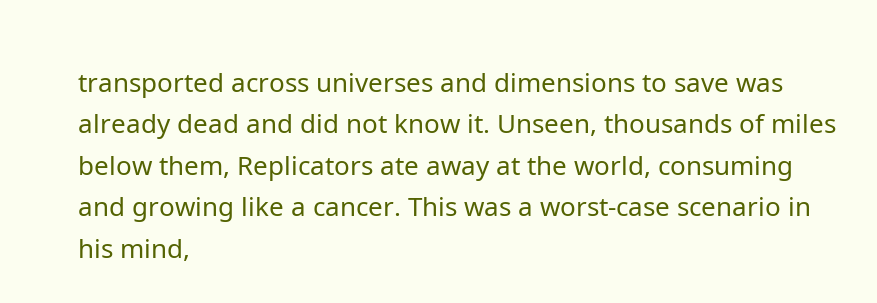transported across universes and dimensions to save was already dead and did not know it. Unseen, thousands of miles below them, Replicators ate away at the world, consuming and growing like a cancer. This was a worst-case scenario in his mind,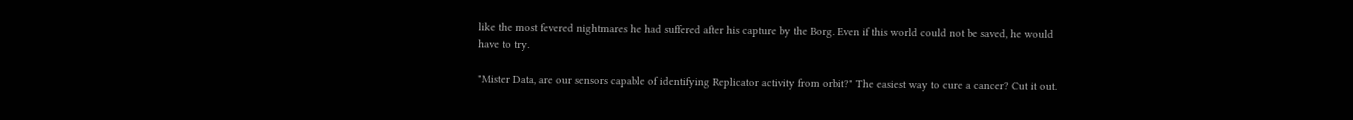like the most fevered nightmares he had suffered after his capture by the Borg. Even if this world could not be saved, he would have to try.

"Mister Data, are our sensors capable of identifying Replicator activity from orbit?" The easiest way to cure a cancer? Cut it out.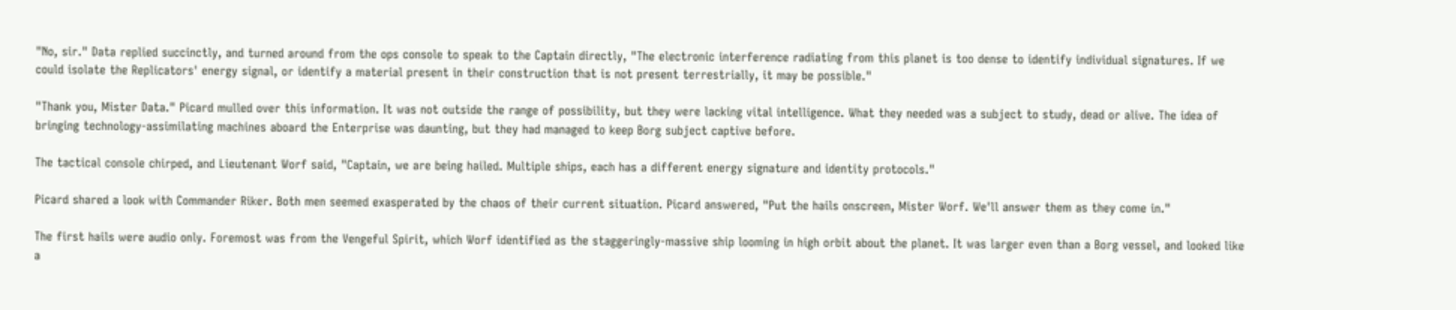"No, sir." Data replied succinctly, and turned around from the ops console to speak to the Captain directly, "The electronic interference radiating from this planet is too dense to identify individual signatures. If we could isolate the Replicators' energy signal, or identify a material present in their construction that is not present terrestrially, it may be possible."

"Thank you, Mister Data." Picard mulled over this information. It was not outside the range of possibility, but they were lacking vital intelligence. What they needed was a subject to study, dead or alive. The idea of bringing technology-assimilating machines aboard the Enterprise was daunting, but they had managed to keep Borg subject captive before.

The tactical console chirped, and Lieutenant Worf said, "Captain, we are being hailed. Multiple ships, each has a different energy signature and identity protocols."

Picard shared a look with Commander Riker. Both men seemed exasperated by the chaos of their current situation. Picard answered, "Put the hails onscreen, Mister Worf. We'll answer them as they come in."

The first hails were audio only. Foremost was from the Vengeful Spirit, which Worf identified as the staggeringly-massive ship looming in high orbit about the planet. It was larger even than a Borg vessel, and looked like a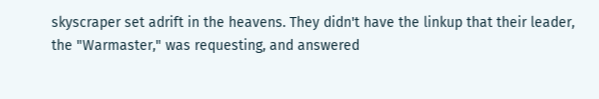skyscraper set adrift in the heavens. They didn't have the linkup that their leader, the "Warmaster," was requesting, and answered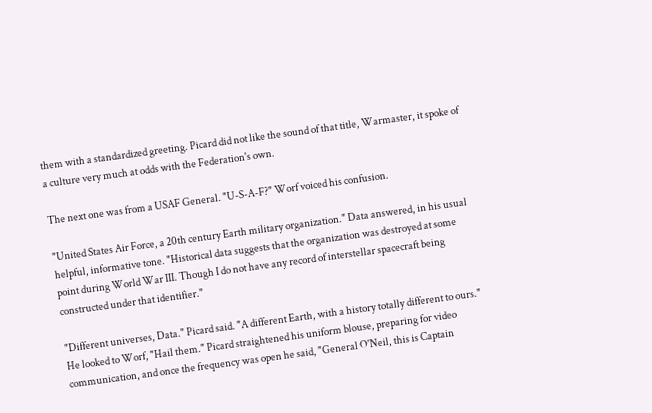them with a standardized greeting. Picard did not like the sound of that title, Warmaster, it spoke of a culture very much at odds with the Federation's own.

The next one was from a USAF General. "U-S-A-F?" Worf voiced his confusion.

"United States Air Force, a 20th century Earth military organization." Data answered, in his usual helpful, informative tone. "Historical data suggests that the organization was destroyed at some point during World War III. Though I do not have any record of interstellar spacecraft being constructed under that identifier."

"Different universes, Data." Picard said. "A different Earth, with a history totally different to ours." He looked to Worf, "Hail them." Picard straightened his uniform blouse, preparing for video communication, and once the frequency was open he said, "General O'Neil, this is Captain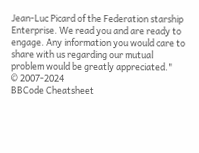Jean-Luc Picard of the Federation starship Enterprise. We read you and are ready to engage. Any information you would care to share with us regarding our mutual problem would be greatly appreciated."
© 2007-2024
BBCode Cheatsheet